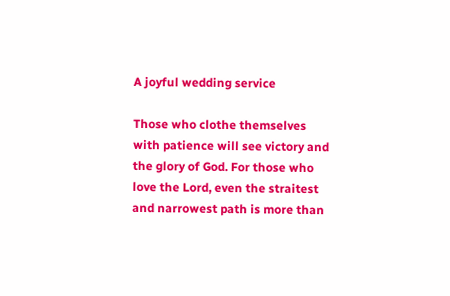A joyful wedding service

Those who clothe themselves with patience will see victory and the glory of God. For those who love the Lord, even the straitest and narrowest path is more than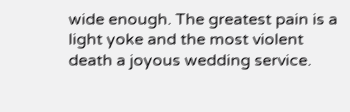wide enough. The greatest pain is a light yoke and the most violent death a joyous wedding service.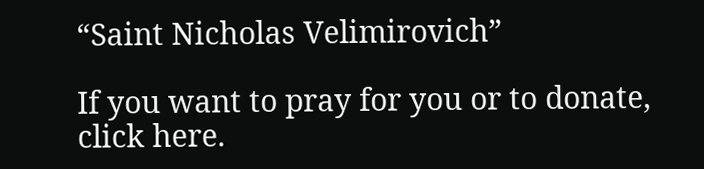“Saint Nicholas Velimirovich”

If you want to pray for you or to donate, click here.